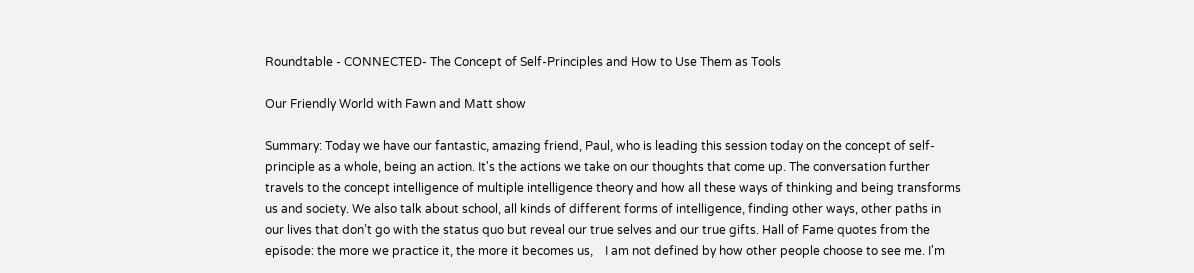Roundtable - CONNECTED- The Concept of Self-Principles and How to Use Them as Tools

Our Friendly World with Fawn and Matt show

Summary: Today we have our fantastic, amazing friend, Paul, who is leading this session today on the concept of self-principle as a whole, being an action. It's the actions we take on our thoughts that come up. The conversation further travels to the concept intelligence of multiple intelligence theory and how all these ways of thinking and being transforms us and society. We also talk about school, all kinds of different forms of intelligence, finding other ways, other paths in our lives that don’t go with the status quo but reveal our true selves and our true gifts. Hall of Fame quotes from the episode: the more we practice it, the more it becomes us,    I am not defined by how other people choose to see me. I'm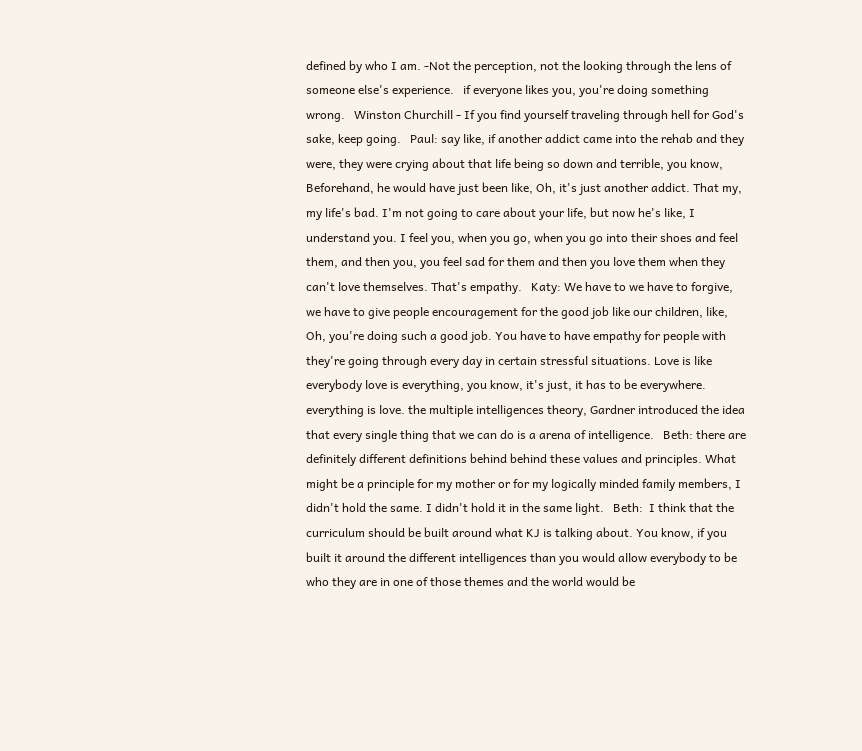defined by who I am. -Not the perception, not the looking through the lens of someone else's experience.   if everyone likes you, you're doing something wrong.   Winston Churchill - If you find yourself traveling through hell for God's sake, keep going.   Paul: say like, if another addict came into the rehab and they were, they were crying about that life being so down and terrible, you know, Beforehand, he would have just been like, Oh, it's just another addict. That my, my life's bad. I'm not going to care about your life, but now he's like, I understand you. I feel you, when you go, when you go into their shoes and feel them, and then you, you feel sad for them and then you love them when they can't love themselves. That's empathy.   Katy: We have to we have to forgive, we have to give people encouragement for the good job like our children, like, Oh, you're doing such a good job. You have to have empathy for people with they're going through every day in certain stressful situations. Love is like everybody love is everything, you know, it's just, it has to be everywhere. everything is love. the multiple intelligences theory, Gardner introduced the idea that every single thing that we can do is a arena of intelligence.   Beth: there are definitely different definitions behind behind these values and principles. What might be a principle for my mother or for my logically minded family members, I didn't hold the same. I didn't hold it in the same light.   Beth:  I think that the curriculum should be built around what KJ is talking about. You know, if you built it around the different intelligences than you would allow everybody to be who they are in one of those themes and the world would be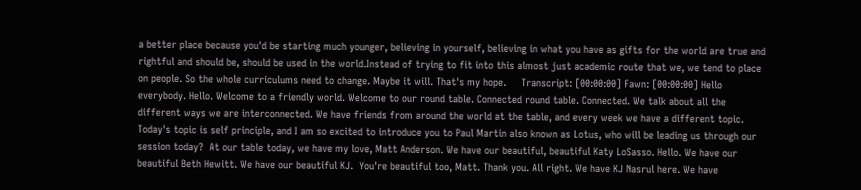a better place because you'd be starting much younger, believing in yourself, believing in what you have as gifts for the world are true and rightful and should be, should be used in the world.Instead of trying to fit into this almost just academic route that we, we tend to place on people. So the whole curriculums need to change. Maybe it will. That's my hope.     Transcript: [00:00:00] Fawn: [00:00:00] Hello everybody. Hello. Welcome to a friendly world. Welcome to our round table. Connected round table. Connected. We talk about all the different ways we are interconnected. We have friends from around the world at the table, and every week we have a different topic. Today's topic is self principle, and I am so excited to introduce you to Paul Martin also known as Lotus, who will be leading us through our session today?  At our table today, we have my love, Matt Anderson. We have our beautiful, beautiful Katy LoSasso. Hello. We have our beautiful Beth Hewitt. We have our beautiful KJ.  You're beautiful too, Matt. Thank you. All right. We have KJ Nasrul here. We have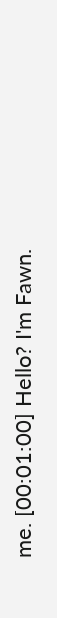me. [00:01:00] Hello? I'm Fawn.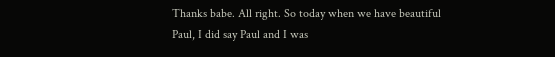Thanks babe. All right. So today when we have beautiful Paul, I did say Paul and I was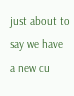just about to say we have a new cu